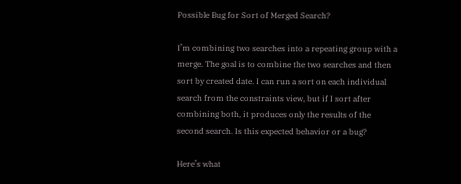Possible Bug for Sort of Merged Search?

I’m combining two searches into a repeating group with a merge. The goal is to combine the two searches and then sort by created date. I can run a sort on each individual search from the constraints view, but if I sort after combining both, it produces only the results of the second search. Is this expected behavior or a bug?

Here’s what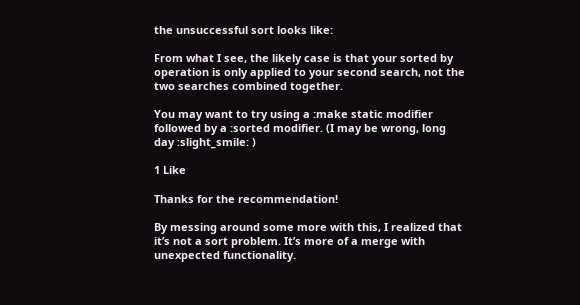the unsuccessful sort looks like:

From what I see, the likely case is that your sorted by operation is only applied to your second search, not the two searches combined together.

You may want to try using a :make static modifier followed by a :sorted modifier. (I may be wrong, long day :slight_smile: )

1 Like

Thanks for the recommendation!

By messing around some more with this, I realized that it’s not a sort problem. It’s more of a merge with unexpected functionality.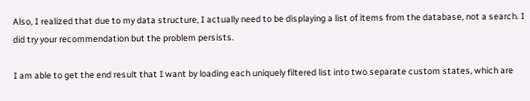Also, I realized that due to my data structure, I actually need to be displaying a list of items from the database, not a search. I did try your recommendation but the problem persists.

I am able to get the end result that I want by loading each uniquely filtered list into two separate custom states, which are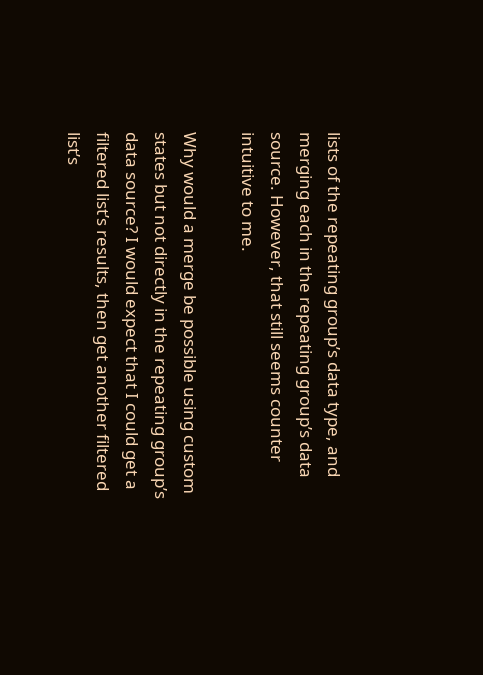lists of the repeating group’s data type, and merging each in the repeating group’s data source. However, that still seems counter intuitive to me.

Why would a merge be possible using custom states but not directly in the repeating group’s data source? I would expect that I could get a filtered list’s results, then get another filtered list’s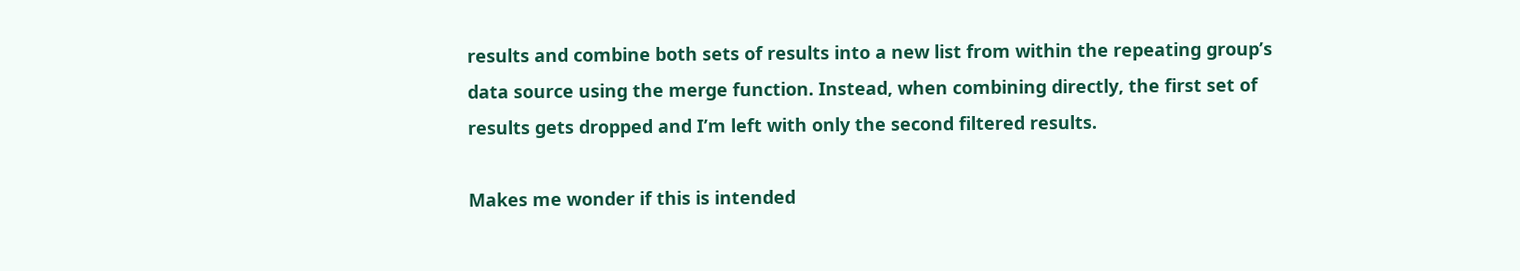results and combine both sets of results into a new list from within the repeating group’s data source using the merge function. Instead, when combining directly, the first set of results gets dropped and I’m left with only the second filtered results.

Makes me wonder if this is intended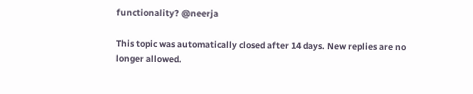functionality? @neerja

This topic was automatically closed after 14 days. New replies are no longer allowed.